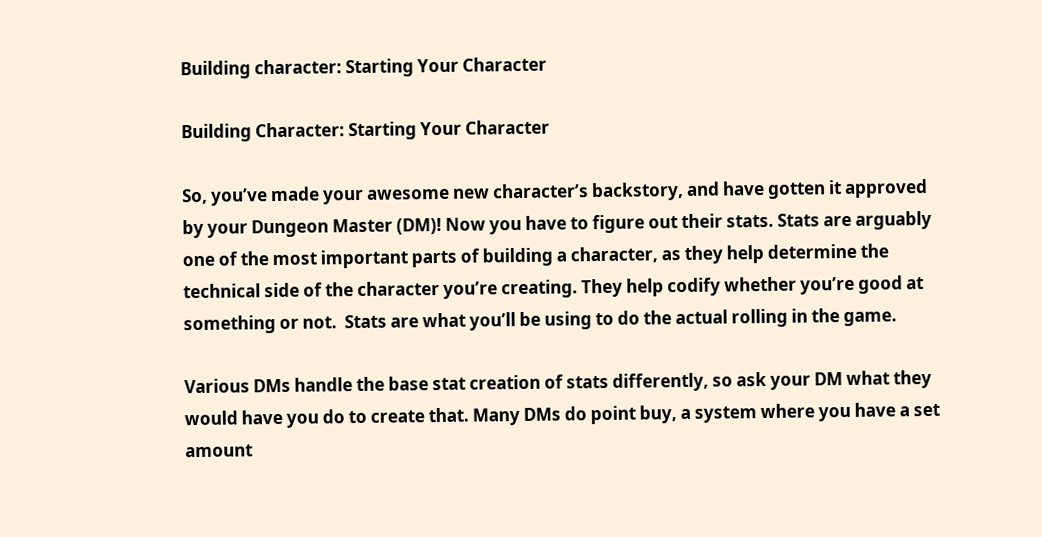Building character: Starting Your Character

Building Character: Starting Your Character

So, you’ve made your awesome new character’s backstory, and have gotten it approved by your Dungeon Master (DM)! Now you have to figure out their stats. Stats are arguably one of the most important parts of building a character, as they help determine the technical side of the character you’re creating. They help codify whether you’re good at something or not.  Stats are what you’ll be using to do the actual rolling in the game.

Various DMs handle the base stat creation of stats differently, so ask your DM what they would have you do to create that. Many DMs do point buy, a system where you have a set amount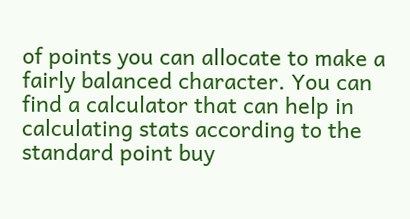of points you can allocate to make a fairly balanced character. You can find a calculator that can help in calculating stats according to the standard point buy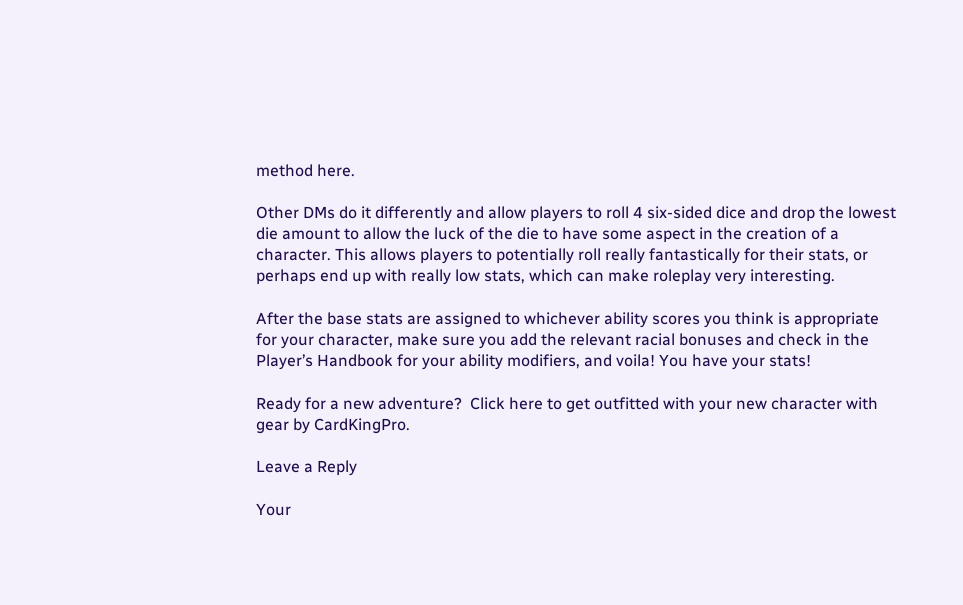method here.

Other DMs do it differently and allow players to roll 4 six-sided dice and drop the lowest die amount to allow the luck of the die to have some aspect in the creation of a character. This allows players to potentially roll really fantastically for their stats, or perhaps end up with really low stats, which can make roleplay very interesting.

After the base stats are assigned to whichever ability scores you think is appropriate for your character, make sure you add the relevant racial bonuses and check in the Player’s Handbook for your ability modifiers, and voila! You have your stats!

Ready for a new adventure?  Click here to get outfitted with your new character with gear by CardKingPro.

Leave a Reply

Your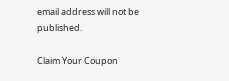email address will not be published.

Claim Your Coupon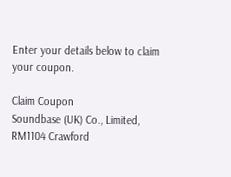Enter your details below to claim your coupon.

Claim Coupon
Soundbase (UK) Co., Limited, RM1104 Crawford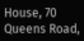House, 70 Queens Road,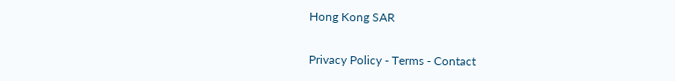Hong Kong SAR

Privacy Policy - Terms - Contact